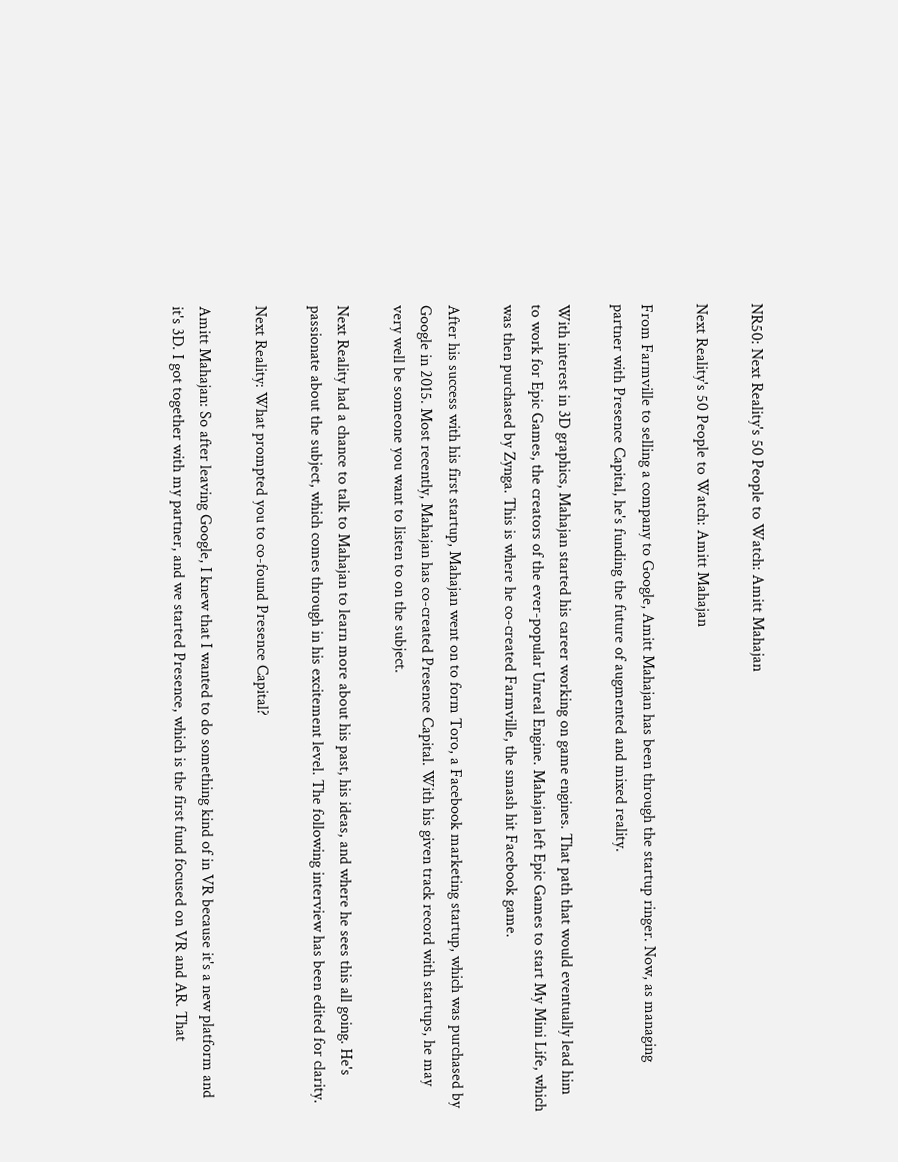NR50: Next Reality's 50 People to Watch: Amitt Mahajan

Next Reality's 50 People to Watch: Amitt Mahajan

From Farmville to selling a company to Google, Amitt Mahajan has been through the startup ringer. Now, as managing partner with Presence Capital, he's funding the future of augmented and mixed reality.

With interest in 3D graphics, Mahajan started his career working on game engines. That path that would eventually lead him to work for Epic Games, the creators of the ever-popular Unreal Engine. Mahajan left Epic Games to start My Mini Life, which was then purchased by Zynga. This is where he co-created Farmville, the smash hit Facebook game.

After his success with his first startup, Mahajan went on to form Toro, a Facebook marketing startup, which was purchased by Google in 2015. Most recently, Mahajan has co-created Presence Capital. With his given track record with startups, he may very well be someone you want to listen to on the subject.

Next Reality had a chance to talk to Mahajan to learn more about his past, his ideas, and where he sees this all going. He's passionate about the subject, which comes through in his excitement level. The following interview has been edited for clarity.

Next Reality: What prompted you to co-found Presence Capital?

Amitt Mahajan: So after leaving Google, I knew that I wanted to do something kind of in VR because it's a new platform and it's 3D. I got together with my partner, and we started Presence, which is the first fund focused on VR and AR. That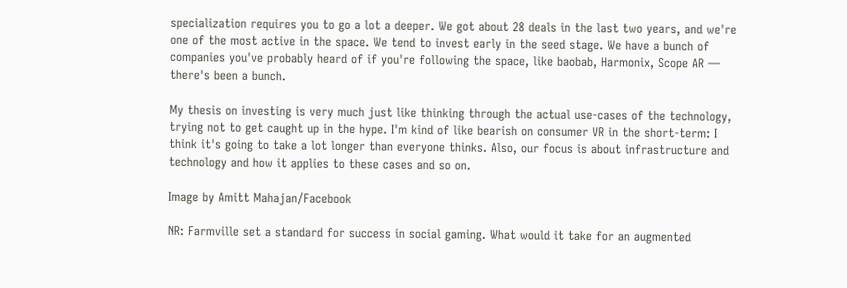specialization requires you to go a lot a deeper. We got about 28 deals in the last two years, and we're one of the most active in the space. We tend to invest early in the seed stage. We have a bunch of companies you've probably heard of if you're following the space, like baobab, Harmonix, Scope AR — there's been a bunch.

My thesis on investing is very much just like thinking through the actual use-cases of the technology, trying not to get caught up in the hype. I'm kind of like bearish on consumer VR in the short-term: I think it's going to take a lot longer than everyone thinks. Also, our focus is about infrastructure and technology and how it applies to these cases and so on.

Image by Amitt Mahajan/Facebook

NR: Farmville set a standard for success in social gaming. What would it take for an augmented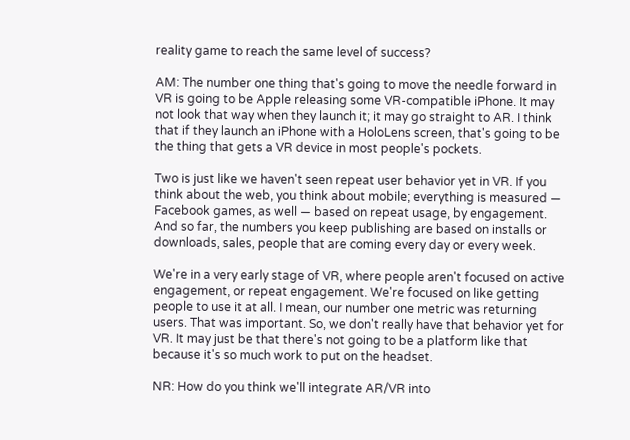reality game to reach the same level of success?

AM: The number one thing that's going to move the needle forward in VR is going to be Apple releasing some VR-compatible iPhone. It may not look that way when they launch it; it may go straight to AR. I think that if they launch an iPhone with a HoloLens screen, that's going to be the thing that gets a VR device in most people's pockets.

Two is just like we haven't seen repeat user behavior yet in VR. If you think about the web, you think about mobile; everything is measured — Facebook games, as well — based on repeat usage, by engagement. And so far, the numbers you keep publishing are based on installs or downloads, sales, people that are coming every day or every week.

We're in a very early stage of VR, where people aren't focused on active engagement, or repeat engagement. We're focused on like getting people to use it at all. I mean, our number one metric was returning users. That was important. So, we don't really have that behavior yet for VR. It may just be that there's not going to be a platform like that because it's so much work to put on the headset.

NR: How do you think we'll integrate AR/VR into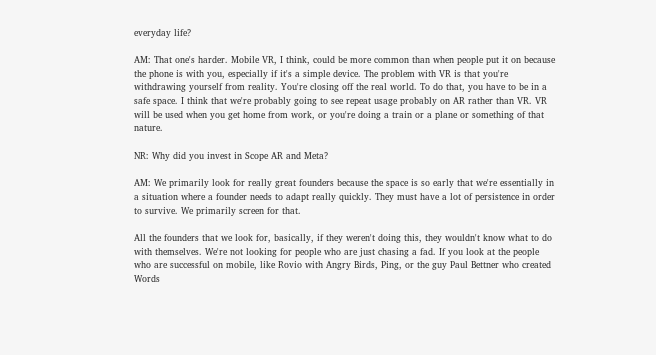everyday life?

AM: That one's harder. Mobile VR, I think, could be more common than when people put it on because the phone is with you, especially if it's a simple device. The problem with VR is that you're withdrawing yourself from reality. You're closing off the real world. To do that, you have to be in a safe space. I think that we're probably going to see repeat usage probably on AR rather than VR. VR will be used when you get home from work, or you're doing a train or a plane or something of that nature.

NR: Why did you invest in Scope AR and Meta?

AM: We primarily look for really great founders because the space is so early that we're essentially in a situation where a founder needs to adapt really quickly. They must have a lot of persistence in order to survive. We primarily screen for that.

All the founders that we look for, basically, if they weren't doing this, they wouldn't know what to do with themselves. We're not looking for people who are just chasing a fad. If you look at the people who are successful on mobile, like Rovio with Angry Birds, Ping, or the guy Paul Bettner who created Words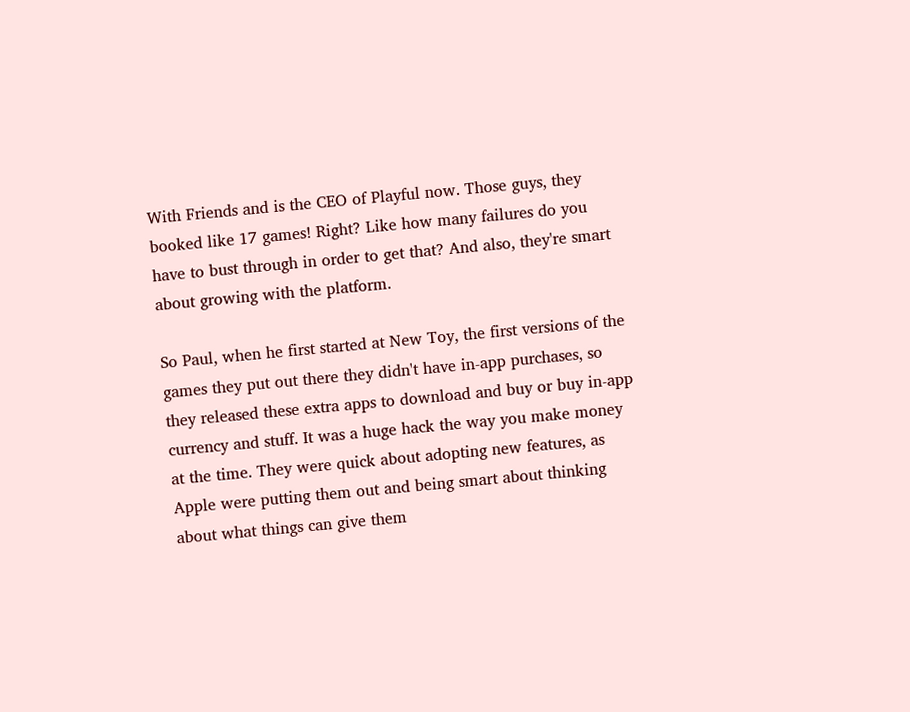With Friends and is the CEO of Playful now. Those guys, they booked like 17 games! Right? Like how many failures do you have to bust through in order to get that? And also, they're smart about growing with the platform.

So Paul, when he first started at New Toy, the first versions of the games they put out there they didn't have in-app purchases, so they released these extra apps to download and buy or buy in-app currency and stuff. It was a huge hack the way you make money at the time. They were quick about adopting new features, as Apple were putting them out and being smart about thinking about what things can give them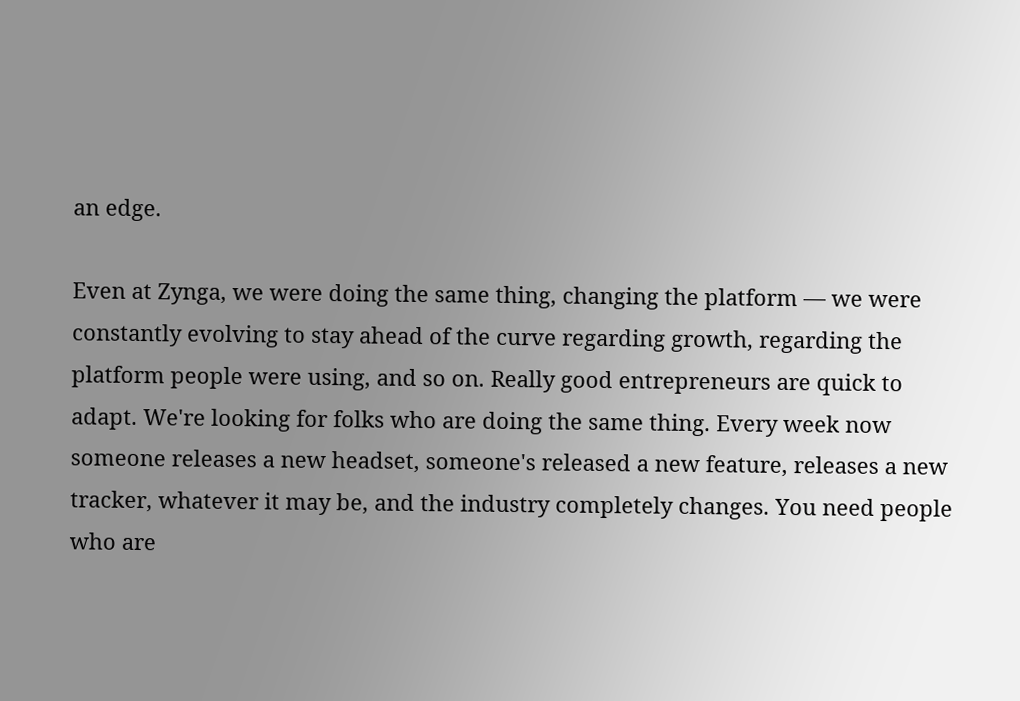an edge.

Even at Zynga, we were doing the same thing, changing the platform — we were constantly evolving to stay ahead of the curve regarding growth, regarding the platform people were using, and so on. Really good entrepreneurs are quick to adapt. We're looking for folks who are doing the same thing. Every week now someone releases a new headset, someone's released a new feature, releases a new tracker, whatever it may be, and the industry completely changes. You need people who are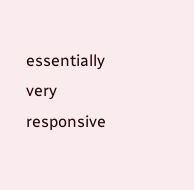essentially very responsive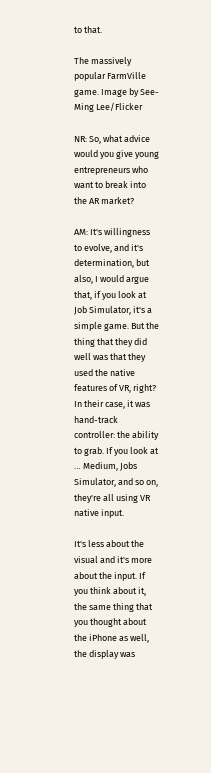to that.

The massively popular FarmVille game. Image by See-Ming Lee/Flicker

NR: So, what advice would you give young entrepreneurs who want to break into the AR market?

AM: It's willingness to evolve, and it's determination, but also, I would argue that, if you look at Job Simulator, it's a simple game. But the thing that they did well was that they used the native features of VR, right? In their case, it was hand-track controller: the ability to grab. If you look at … Medium, Jobs Simulator, and so on, they're all using VR native input.

It's less about the visual and it's more about the input. If you think about it, the same thing that you thought about the iPhone as well, the display was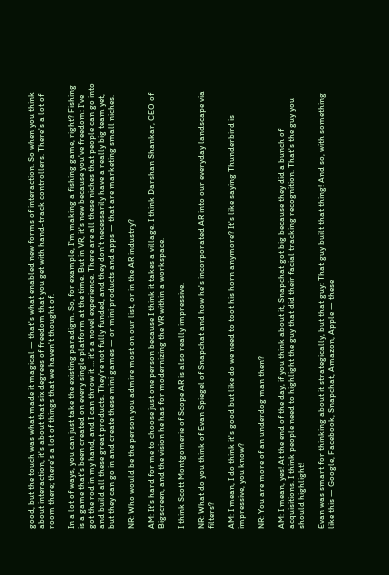good, but the touch was what made it magical — that's what enabled new forms of interaction. So when you think about interaction, it's about that six degrees of freedom that you get with hand-track controllers. There's a lot of room there; there's a lot of things that we haven't thought of.

In a lot of ways, you can just take the existing paradigm. So, for example, I'm making a fishing game, right? Fishing is a game that's been created on every single platform at the time. But in VR, it's new because you've freedom: I've got the rod in my hand, and I can throw it … it's a novel experience. There are all these niches that people can go into and build all these great products. They're not fully funded, and they don't necessarily have a really big team yet, but they can go in and create these mini games — or mini products and apps — that are marketing small niches.

NR: Who would be the person you admire most on our list, or in the AR industry?

AM: It's hard for me to choose just one person because I think it takes a village. I think Darshan Shankar, CEO of Bigscreen, and the vision he has for modernizing the VR within a workspace.

I think Scott Montgomerie of Scope AR is also really impressive.

NR: What do you think of Evan Spiegel of Snapchat and how he's incorporated AR into our everyday landscape via filters?

AM: I mean, I do think it's good but like do we need to toot his horn anymore? It's like saying Thunderbird is impressive, you know?

NR: You are more of an underdog man then?

AM: I mean, yes! At the end of the day, if you think about it, Snapchat got big because they did a bunch of acquisitions. I think people need to highlight the guy that did their facial tracking recognition. That's the guy you should highlight!

Evan was smart for thinking about it strategically, but that guy: That guy built that thing! And so, with something like this — Google, Facebook, Snapchat, Amazon, Apple — these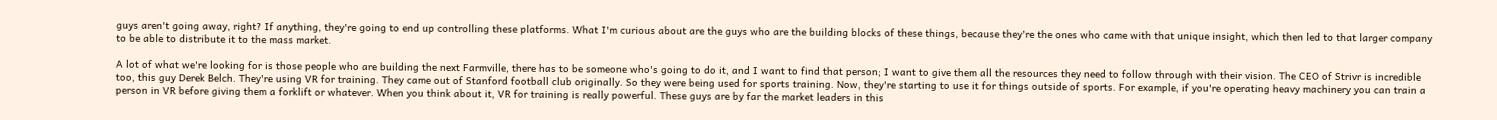guys aren't going away, right? If anything, they're going to end up controlling these platforms. What I'm curious about are the guys who are the building blocks of these things, because they're the ones who came with that unique insight, which then led to that larger company to be able to distribute it to the mass market.

A lot of what we're looking for is those people who are building the next Farmville, there has to be someone who's going to do it, and I want to find that person; I want to give them all the resources they need to follow through with their vision. The CEO of Strivr is incredible too, this guy Derek Belch. They're using VR for training. They came out of Stanford football club originally. So they were being used for sports training. Now, they're starting to use it for things outside of sports. For example, if you're operating heavy machinery you can train a person in VR before giving them a forklift or whatever. When you think about it, VR for training is really powerful. These guys are by far the market leaders in this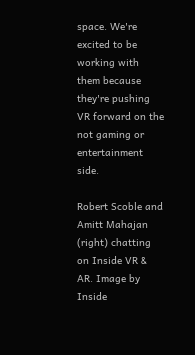space. We're excited to be working with them because they're pushing VR forward on the not gaming or entertainment side.

Robert Scoble and Amitt Mahajan (right) chatting on Inside VR & AR. Image by Inside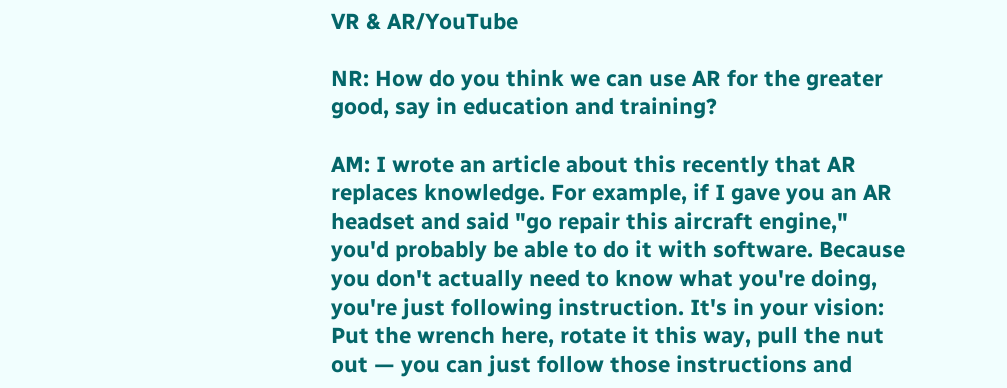VR & AR/YouTube

NR: How do you think we can use AR for the greater good, say in education and training?

AM: I wrote an article about this recently that AR replaces knowledge. For example, if I gave you an AR headset and said "go repair this aircraft engine," you'd probably be able to do it with software. Because you don't actually need to know what you're doing, you're just following instruction. It's in your vision: Put the wrench here, rotate it this way, pull the nut out — you can just follow those instructions and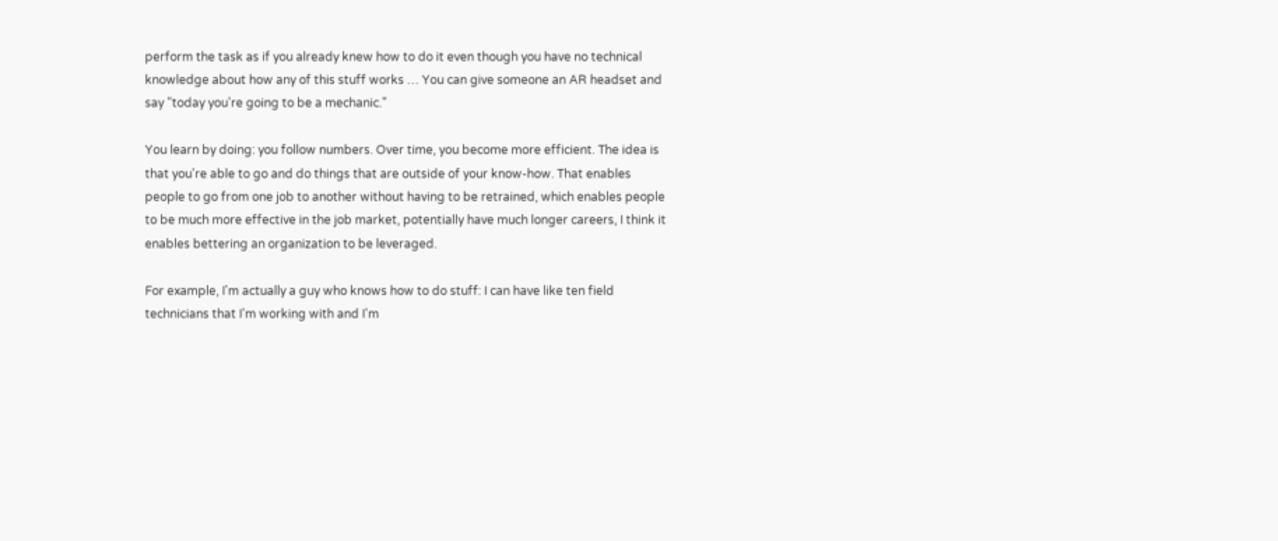perform the task as if you already knew how to do it even though you have no technical knowledge about how any of this stuff works … You can give someone an AR headset and say "today you're going to be a mechanic."

You learn by doing: you follow numbers. Over time, you become more efficient. The idea is that you're able to go and do things that are outside of your know-how. That enables people to go from one job to another without having to be retrained, which enables people to be much more effective in the job market, potentially have much longer careers, I think it enables bettering an organization to be leveraged.

For example, I'm actually a guy who knows how to do stuff: I can have like ten field technicians that I'm working with and I'm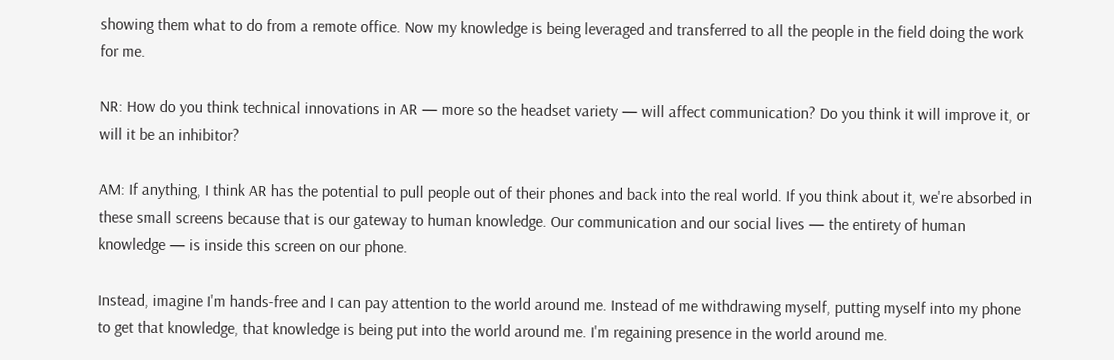showing them what to do from a remote office. Now my knowledge is being leveraged and transferred to all the people in the field doing the work for me.

NR: How do you think technical innovations in AR — more so the headset variety — will affect communication? Do you think it will improve it, or will it be an inhibitor?

AM: If anything, I think AR has the potential to pull people out of their phones and back into the real world. If you think about it, we're absorbed in these small screens because that is our gateway to human knowledge. Our communication and our social lives — the entirety of human knowledge — is inside this screen on our phone.

Instead, imagine I'm hands-free and I can pay attention to the world around me. Instead of me withdrawing myself, putting myself into my phone to get that knowledge, that knowledge is being put into the world around me. I'm regaining presence in the world around me.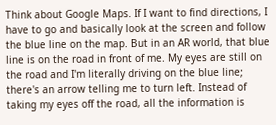Think about Google Maps. If I want to find directions, I have to go and basically look at the screen and follow the blue line on the map. But in an AR world, that blue line is on the road in front of me. My eyes are still on the road and I'm literally driving on the blue line; there's an arrow telling me to turn left. Instead of taking my eyes off the road, all the information is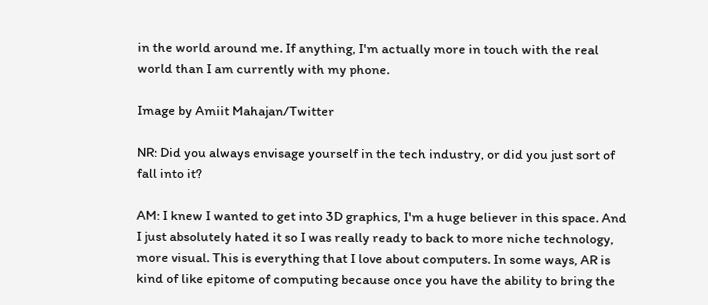in the world around me. If anything, I'm actually more in touch with the real world than I am currently with my phone.

Image by Amiit Mahajan/Twitter

NR: Did you always envisage yourself in the tech industry, or did you just sort of fall into it?

AM: I knew I wanted to get into 3D graphics, I'm a huge believer in this space. And I just absolutely hated it so I was really ready to back to more niche technology, more visual. This is everything that I love about computers. In some ways, AR is kind of like epitome of computing because once you have the ability to bring the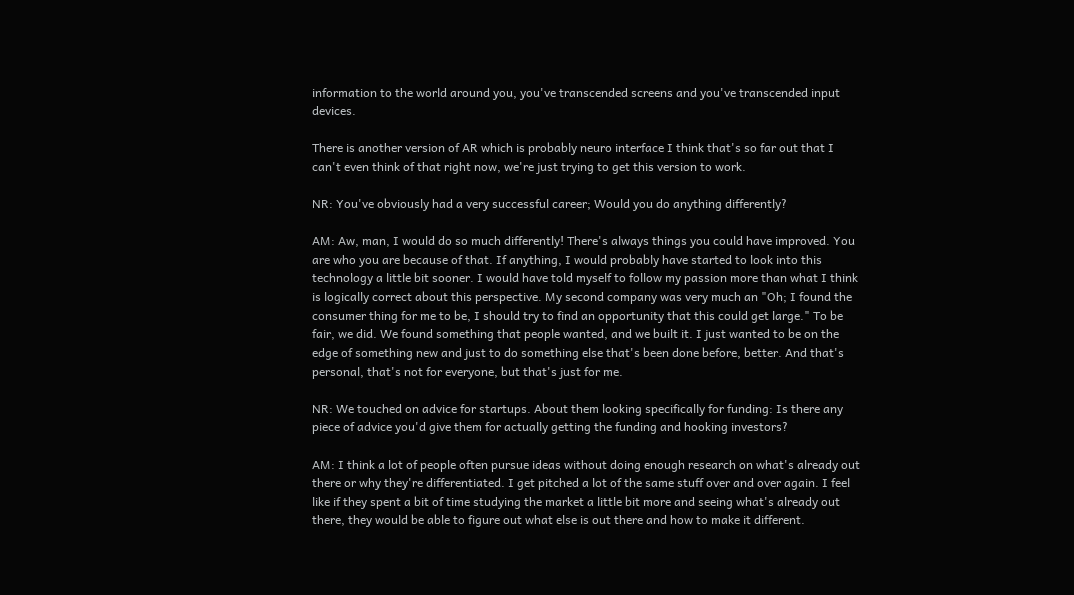information to the world around you, you've transcended screens and you've transcended input devices.

There is another version of AR which is probably neuro interface I think that's so far out that I can't even think of that right now, we're just trying to get this version to work.

NR: You've obviously had a very successful career; Would you do anything differently?

AM: Aw, man, I would do so much differently! There's always things you could have improved. You are who you are because of that. If anything, I would probably have started to look into this technology a little bit sooner. I would have told myself to follow my passion more than what I think is logically correct about this perspective. My second company was very much an "Oh; I found the consumer thing for me to be, I should try to find an opportunity that this could get large." To be fair, we did. We found something that people wanted, and we built it. I just wanted to be on the edge of something new and just to do something else that's been done before, better. And that's personal, that's not for everyone, but that's just for me.

NR: We touched on advice for startups. About them looking specifically for funding: Is there any piece of advice you'd give them for actually getting the funding and hooking investors?

AM: I think a lot of people often pursue ideas without doing enough research on what's already out there or why they're differentiated. I get pitched a lot of the same stuff over and over again. I feel like if they spent a bit of time studying the market a little bit more and seeing what's already out there, they would be able to figure out what else is out there and how to make it different.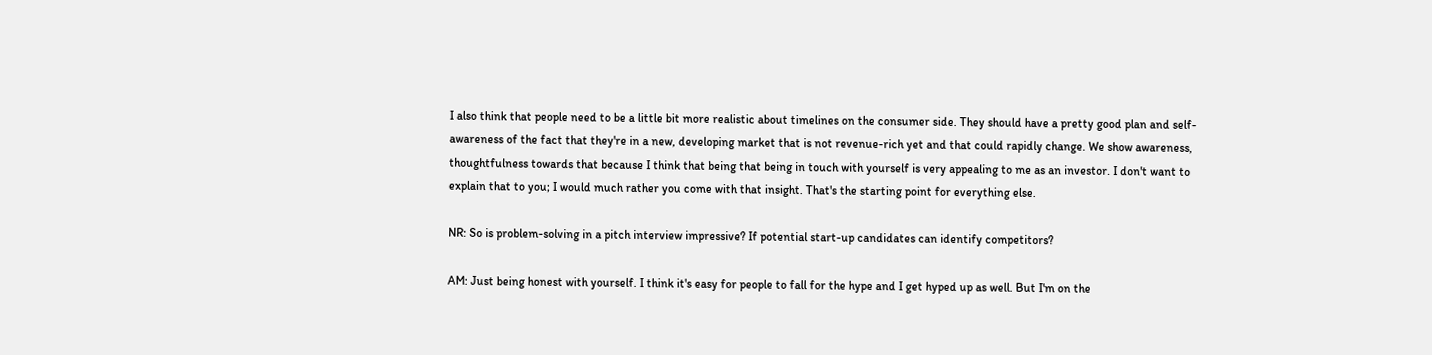I also think that people need to be a little bit more realistic about timelines on the consumer side. They should have a pretty good plan and self-awareness of the fact that they're in a new, developing market that is not revenue-rich yet and that could rapidly change. We show awareness, thoughtfulness towards that because I think that being that being in touch with yourself is very appealing to me as an investor. I don't want to explain that to you; I would much rather you come with that insight. That's the starting point for everything else.

NR: So is problem-solving in a pitch interview impressive? If potential start-up candidates can identify competitors?

AM: Just being honest with yourself. I think it's easy for people to fall for the hype and I get hyped up as well. But I'm on the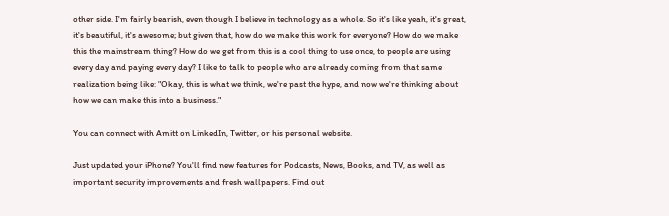other side. I'm fairly bearish, even though I believe in technology as a whole. So it's like yeah, it's great, it's beautiful, it's awesome; but given that, how do we make this work for everyone? How do we make this the mainstream thing? How do we get from this is a cool thing to use once, to people are using every day and paying every day? I like to talk to people who are already coming from that same realization being like: "Okay, this is what we think, we're past the hype, and now we're thinking about how we can make this into a business."

You can connect with Amitt on LinkedIn, Twitter, or his personal website.

Just updated your iPhone? You'll find new features for Podcasts, News, Books, and TV, as well as important security improvements and fresh wallpapers. Find out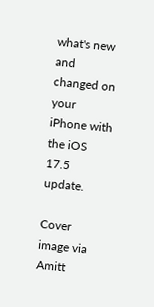what's new and changed on your iPhone with the iOS 17.5 update.

Cover image via Amitt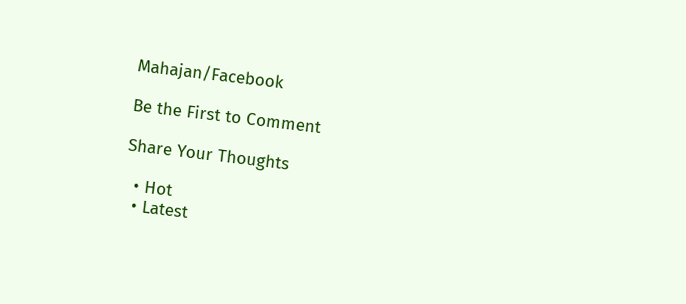Mahajan/Facebook

Be the First to Comment

Share Your Thoughts

  • Hot
  • Latest